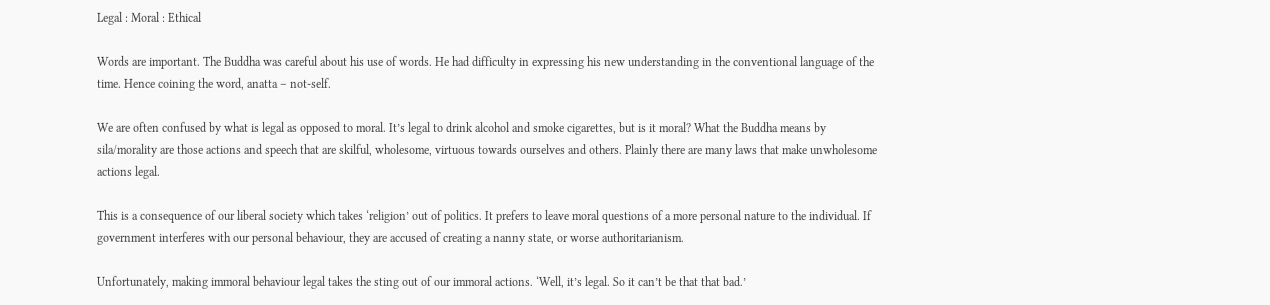Legal : Moral : Ethical

Words are important. The Buddha was careful about his use of words. He had difficulty in expressing his new understanding in the conventional language of the time. Hence coining the word, anatta – not-self.

We are often confused by what is legal as opposed to moral. It’s legal to drink alcohol and smoke cigarettes, but is it moral? What the Buddha means by sila/morality are those actions and speech that are skilful, wholesome, virtuous towards ourselves and others. Plainly there are many laws that make unwholesome actions legal.

This is a consequence of our liberal society which takes ‘religion’ out of politics. It prefers to leave moral questions of a more personal nature to the individual. If government interferes with our personal behaviour, they are accused of creating a nanny state, or worse authoritarianism.

Unfortunately, making immoral behaviour legal takes the sting out of our immoral actions. ‘Well, it’s legal. So it can’t be that that bad.’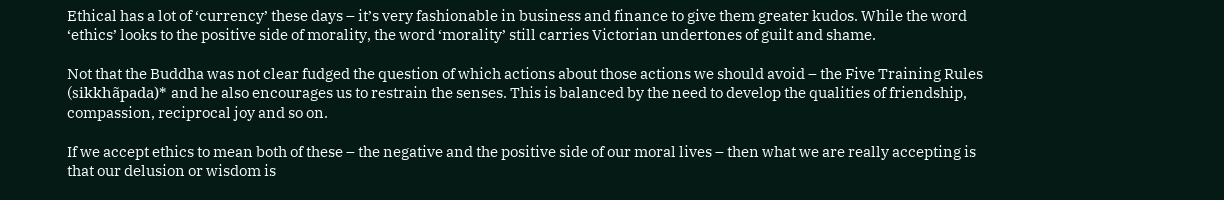Ethical has a lot of ‘currency’ these days – it’s very fashionable in business and finance to give them greater kudos. While the word ‘ethics’ looks to the positive side of morality, the word ‘morality’ still carries Victorian undertones of guilt and shame.

Not that the Buddha was not clear fudged the question of which actions about those actions we should avoid – the Five Training Rules (sikkhãpada)* and he also encourages us to restrain the senses. This is balanced by the need to develop the qualities of friendship, compassion, reciprocal joy and so on.

If we accept ethics to mean both of these – the negative and the positive side of our moral lives – then what we are really accepting is that our delusion or wisdom is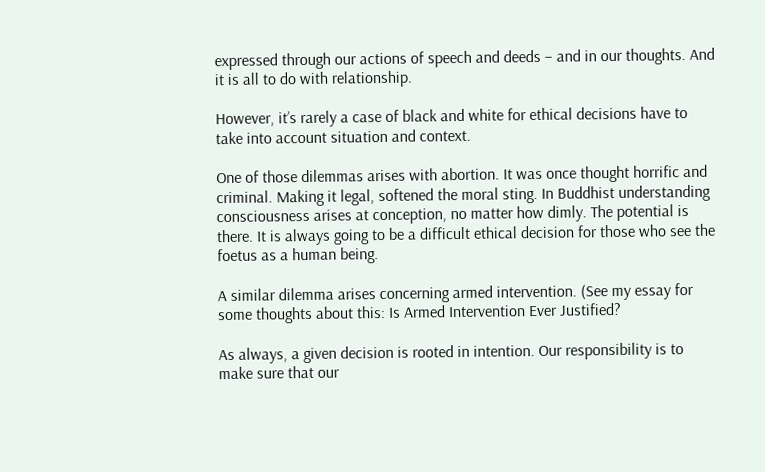expressed through our actions of speech and deeds – and in our thoughts. And it is all to do with relationship.

However, it’s rarely a case of black and white for ethical decisions have to take into account situation and context.

One of those dilemmas arises with abortion. It was once thought horrific and criminal. Making it legal, softened the moral sting. In Buddhist understanding consciousness arises at conception, no matter how dimly. The potential is there. It is always going to be a difficult ethical decision for those who see the foetus as a human being.

A similar dilemma arises concerning armed intervention. (See my essay for some thoughts about this: Is Armed Intervention Ever Justified?

As always, a given decision is rooted in intention. Our responsibility is to make sure that our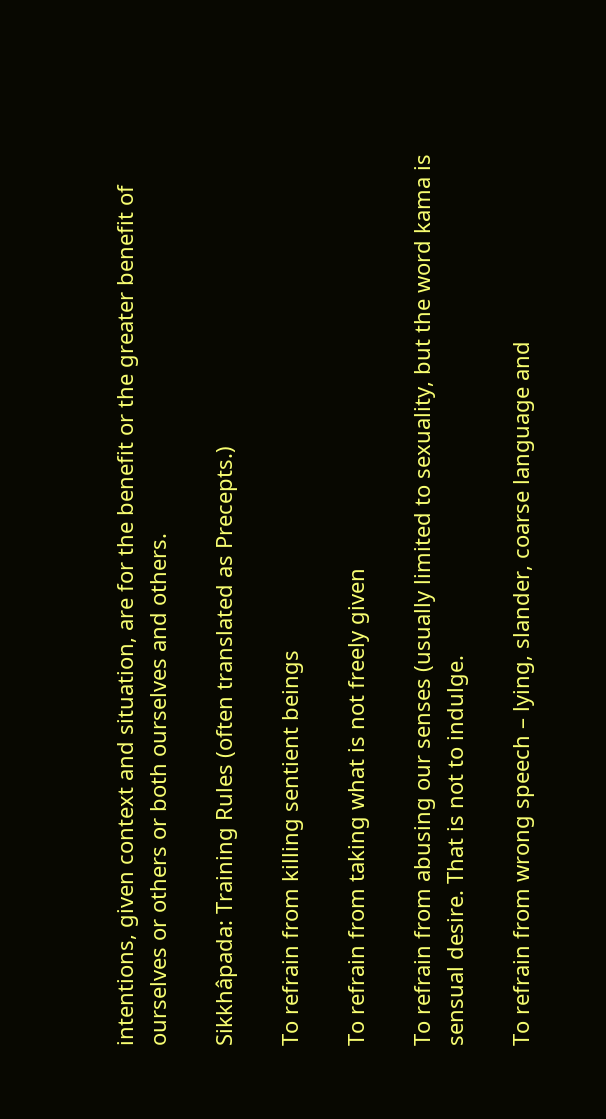intentions, given context and situation, are for the benefit or the greater benefit of ourselves or others or both ourselves and others.

Sikkhâpada: Training Rules (often translated as Precepts.)

To refrain from killing sentient beings

To refrain from taking what is not freely given

To refrain from abusing our senses (usually limited to sexuality, but the word kama is sensual desire. That is not to indulge.

To refrain from wrong speech – lying, slander, coarse language and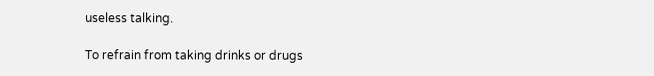useless talking.

To refrain from taking drinks or drugs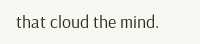that cloud the mind.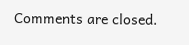Comments are closed.